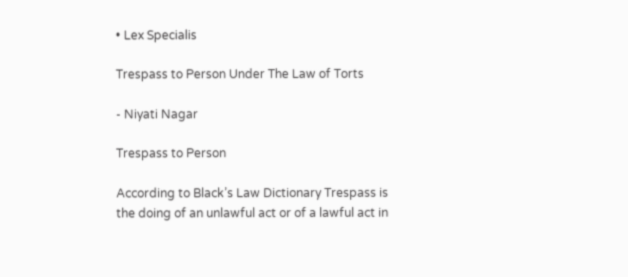• Lex Specialis

Trespass to Person Under The Law of Torts

- Niyati Nagar

Trespass to Person

According to Black’s Law Dictionary Trespass is the doing of an unlawful act or of a lawful act in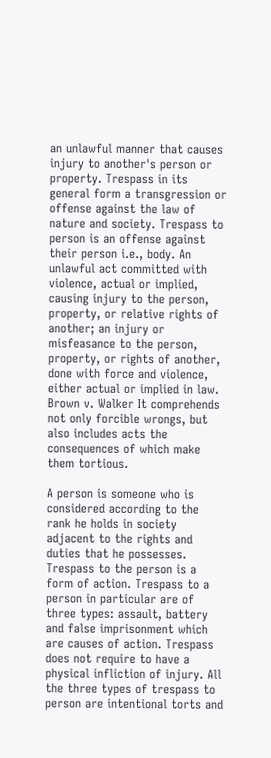an unlawful manner that causes injury to another's person or property. Trespass in its general form a transgression or offense against the law of nature and society. Trespass to person is an offense against their person i.e., body. An unlawful act committed with violence, actual or implied, causing injury to the person, property, or relative rights of another; an injury or misfeasance to the person, property, or rights of another, done with force and violence, either actual or implied in law. Brown v. Walker It comprehends not only forcible wrongs, but also includes acts the consequences of which make them tortious.

A person is someone who is considered according to the rank he holds in society adjacent to the rights and duties that he possesses. Trespass to the person is a form of action. Trespass to a person in particular are of three types: assault, battery and false imprisonment which are causes of action. Trespass does not require to have a physical infliction of injury. All the three types of trespass to person are intentional torts and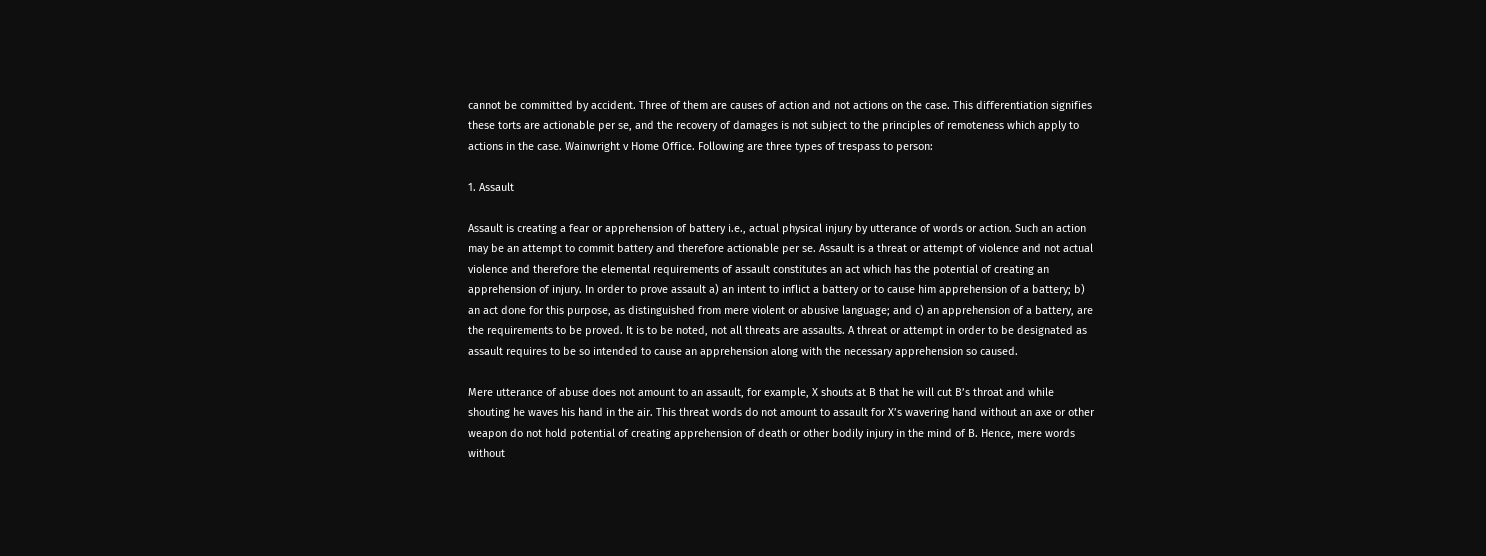cannot be committed by accident. Three of them are causes of action and not actions on the case. This differentiation signifies these torts are actionable per se, and the recovery of damages is not subject to the principles of remoteness which apply to actions in the case. Wainwright v Home Office. Following are three types of trespass to person:

1. Assault

Assault is creating a fear or apprehension of battery i.e., actual physical injury by utterance of words or action. Such an action may be an attempt to commit battery and therefore actionable per se. Assault is a threat or attempt of violence and not actual violence and therefore the elemental requirements of assault constitutes an act which has the potential of creating an apprehension of injury. In order to prove assault a) an intent to inflict a battery or to cause him apprehension of a battery; b) an act done for this purpose, as distinguished from mere violent or abusive language; and c) an apprehension of a battery, are the requirements to be proved. It is to be noted, not all threats are assaults. A threat or attempt in order to be designated as assault requires to be so intended to cause an apprehension along with the necessary apprehension so caused.

Mere utterance of abuse does not amount to an assault, for example, X shouts at B that he will cut B’s throat and while shouting he waves his hand in the air. This threat words do not amount to assault for X’s wavering hand without an axe or other weapon do not hold potential of creating apprehension of death or other bodily injury in the mind of B. Hence, mere words without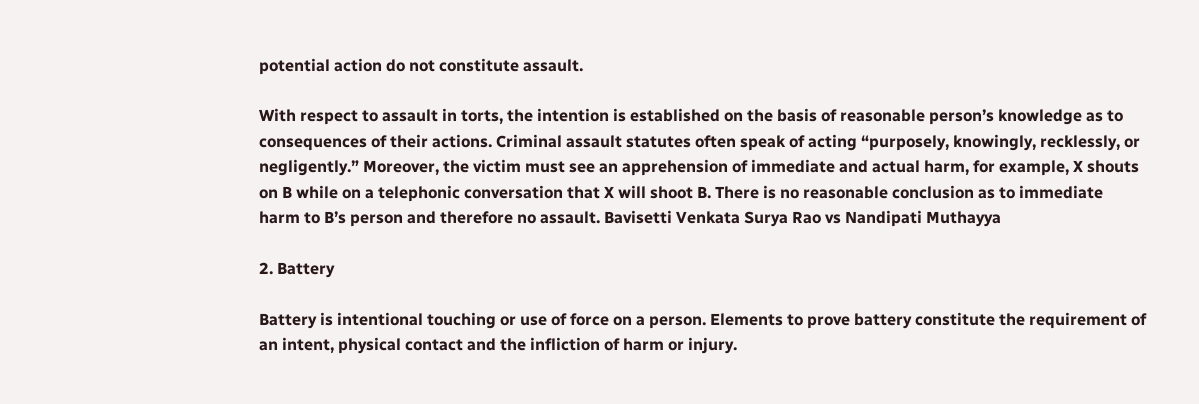potential action do not constitute assault.

With respect to assault in torts, the intention is established on the basis of reasonable person’s knowledge as to consequences of their actions. Criminal assault statutes often speak of acting “purposely, knowingly, recklessly, or negligently.” Moreover, the victim must see an apprehension of immediate and actual harm, for example, X shouts on B while on a telephonic conversation that X will shoot B. There is no reasonable conclusion as to immediate harm to B’s person and therefore no assault. Bavisetti Venkata Surya Rao vs Nandipati Muthayya

2. Battery

Battery is intentional touching or use of force on a person. Elements to prove battery constitute the requirement of an intent, physical contact and the infliction of harm or injury.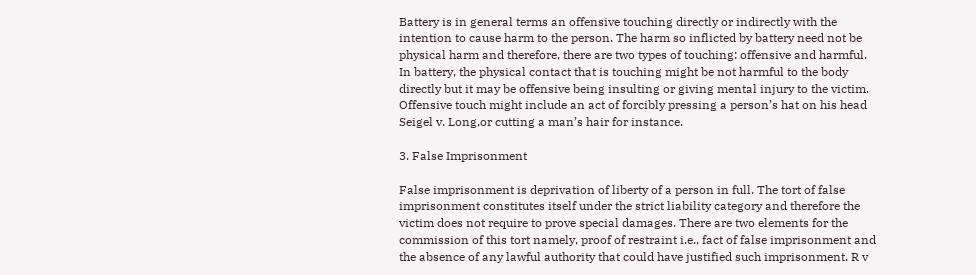Battery is in general terms an offensive touching directly or indirectly with the intention to cause harm to the person. The harm so inflicted by battery need not be physical harm and therefore, there are two types of touching: offensive and harmful. In battery, the physical contact that is touching might be not harmful to the body directly but it may be offensive being insulting or giving mental injury to the victim. Offensive touch might include an act of forcibly pressing a person’s hat on his head Seigel v. Long,or cutting a man’s hair for instance.

3. False Imprisonment

False imprisonment is deprivation of liberty of a person in full. The tort of false imprisonment constitutes itself under the strict liability category and therefore the victim does not require to prove special damages. There are two elements for the commission of this tort namely, proof of restraint i.e., fact of false imprisonment and the absence of any lawful authority that could have justified such imprisonment. R v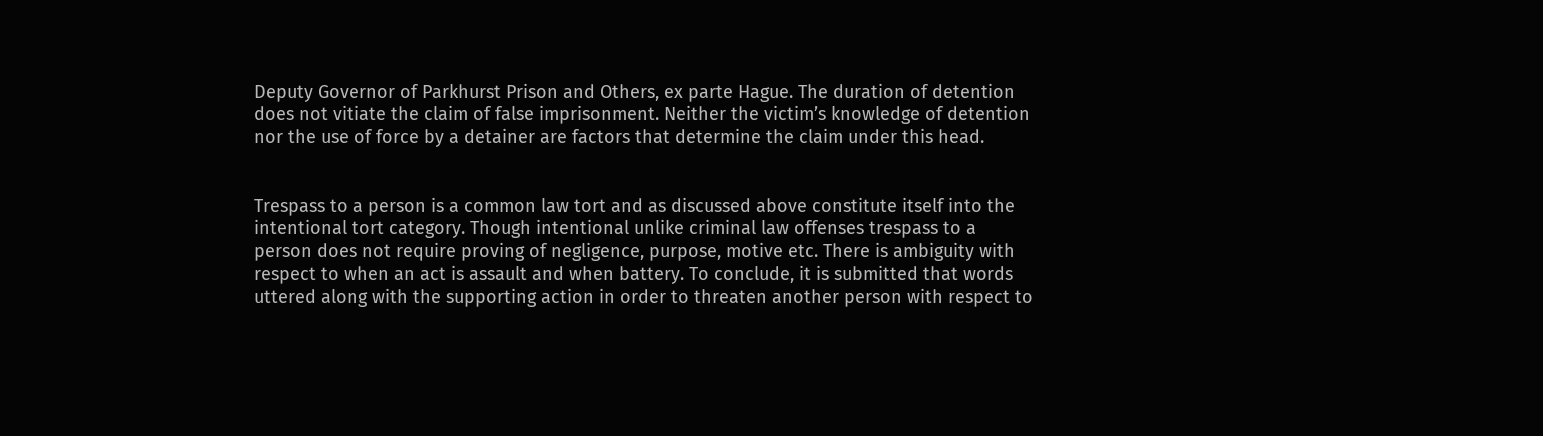Deputy Governor of Parkhurst Prison and Others, ex parte Hague. The duration of detention does not vitiate the claim of false imprisonment. Neither the victim’s knowledge of detention nor the use of force by a detainer are factors that determine the claim under this head.


Trespass to a person is a common law tort and as discussed above constitute itself into the intentional tort category. Though intentional unlike criminal law offenses trespass to a person does not require proving of negligence, purpose, motive etc. There is ambiguity with respect to when an act is assault and when battery. To conclude, it is submitted that words uttered along with the supporting action in order to threaten another person with respect to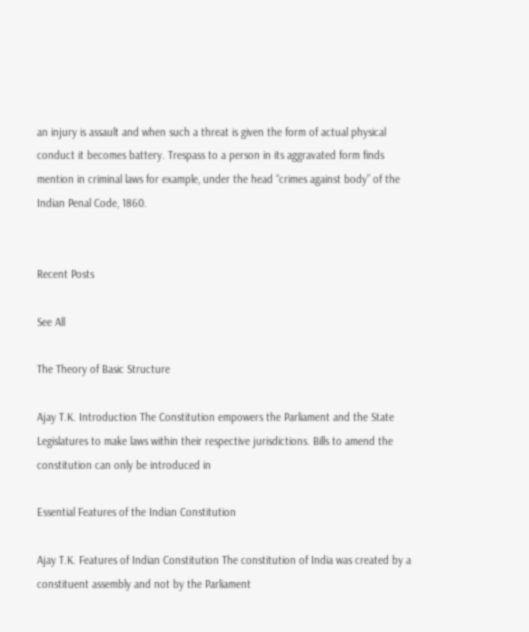an injury is assault and when such a threat is given the form of actual physical conduct it becomes battery. Trespass to a person in its aggravated form finds mention in criminal laws for example, under the head “crimes against body” of the Indian Penal Code, 1860.


Recent Posts

See All

The Theory of Basic Structure

Ajay T.K. Introduction The Constitution empowers the Parliament and the State Legislatures to make laws within their respective jurisdictions. Bills to amend the constitution can only be introduced in

Essential Features of the Indian Constitution

Ajay T.K. Features of Indian Constitution The constitution of India was created by a constituent assembly and not by the Parliament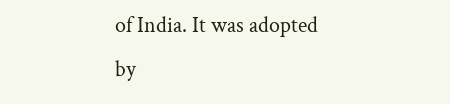of India. It was adopted by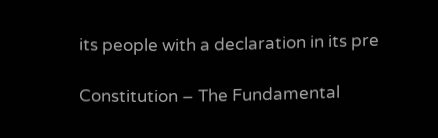its people with a declaration in its pre

Constitution – The Fundamental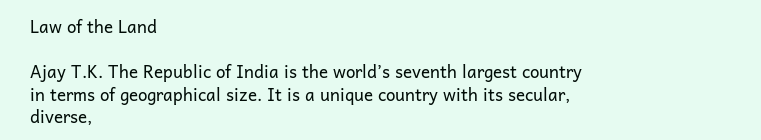Law of the Land

Ajay T.K. The Republic of India is the world’s seventh largest country in terms of geographical size. It is a unique country with its secular, diverse,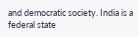and democratic society. India is a federal state